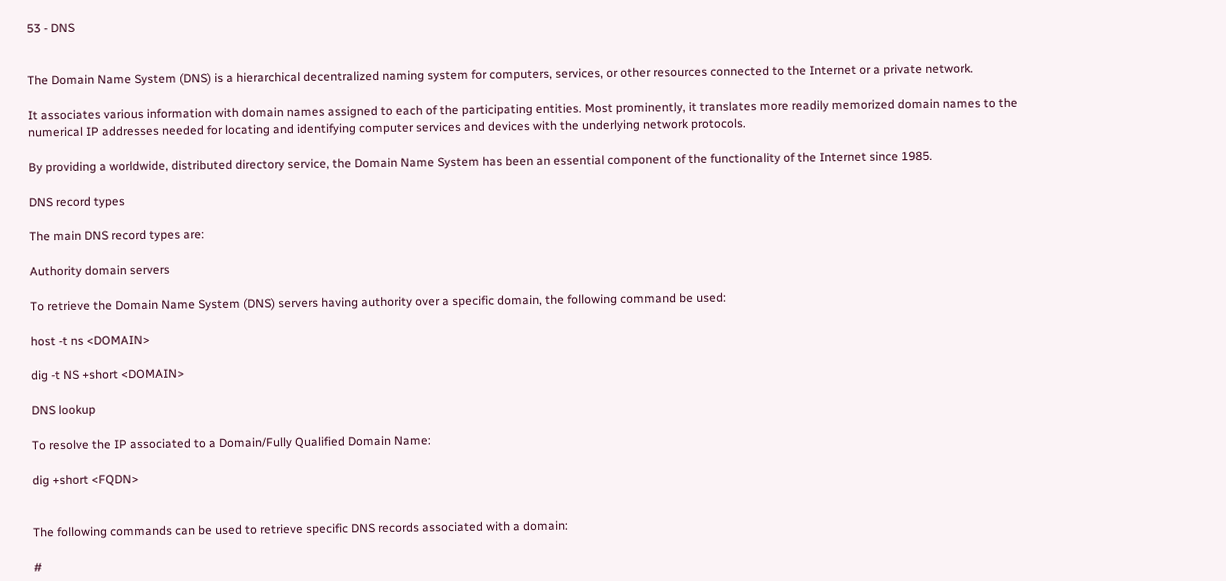53 - DNS


The Domain Name System (DNS) is a hierarchical decentralized naming system for computers, services, or other resources connected to the Internet or a private network.

It associates various information with domain names assigned to each of the participating entities. Most prominently, it translates more readily memorized domain names to the numerical IP addresses needed for locating and identifying computer services and devices with the underlying network protocols.

By providing a worldwide, distributed directory service, the Domain Name System has been an essential component of the functionality of the Internet since 1985.

DNS record types

The main DNS record types are:

Authority domain servers

To retrieve the Domain Name System (DNS) servers having authority over a specific domain, the following command be used:

host -t ns <DOMAIN>

dig -t NS +short <DOMAIN>

DNS lookup

To resolve the IP associated to a Domain/Fully Qualified Domain Name:

dig +short <FQDN>


The following commands can be used to retrieve specific DNS records associated with a domain:

#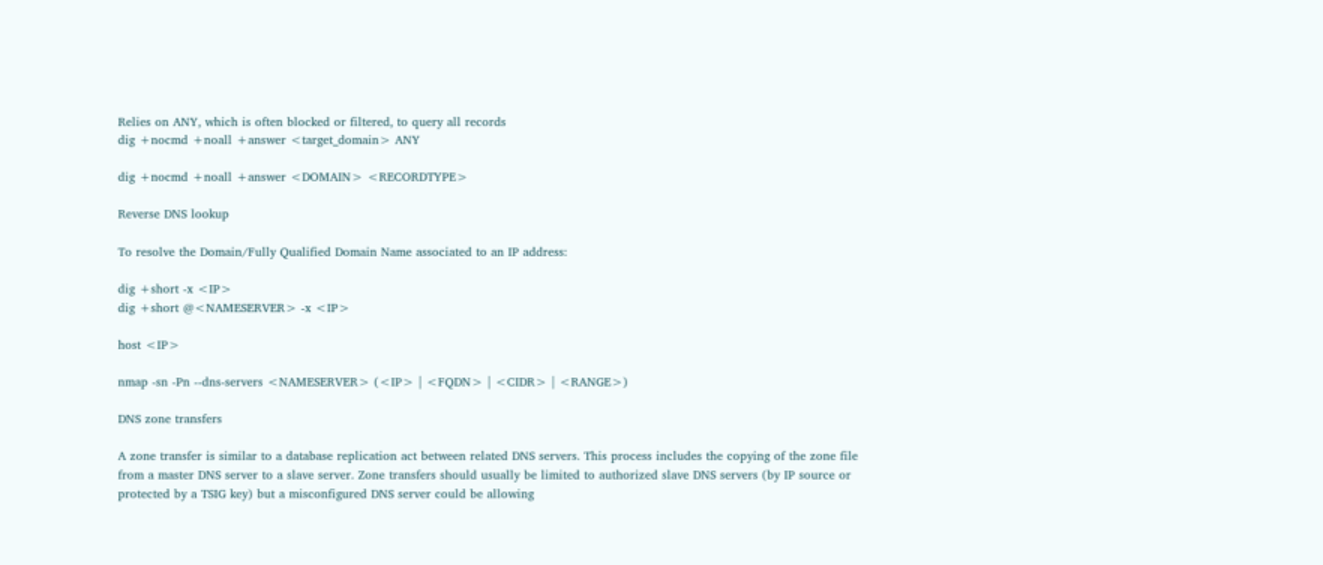Relies on ANY, which is often blocked or filtered, to query all records
dig +nocmd +noall +answer <target_domain> ANY

dig +nocmd +noall +answer <DOMAIN> <RECORDTYPE>

Reverse DNS lookup

To resolve the Domain/Fully Qualified Domain Name associated to an IP address:

dig +short -x <IP>
dig +short @<NAMESERVER> -x <IP>

host <IP>

nmap -sn -Pn --dns-servers <NAMESERVER> (<IP> | <FQDN> | <CIDR> | <RANGE>)

DNS zone transfers

A zone transfer is similar to a database replication act between related DNS servers. This process includes the copying of the zone file from a master DNS server to a slave server. Zone transfers should usually be limited to authorized slave DNS servers (by IP source or protected by a TSIG key) but a misconfigured DNS server could be allowing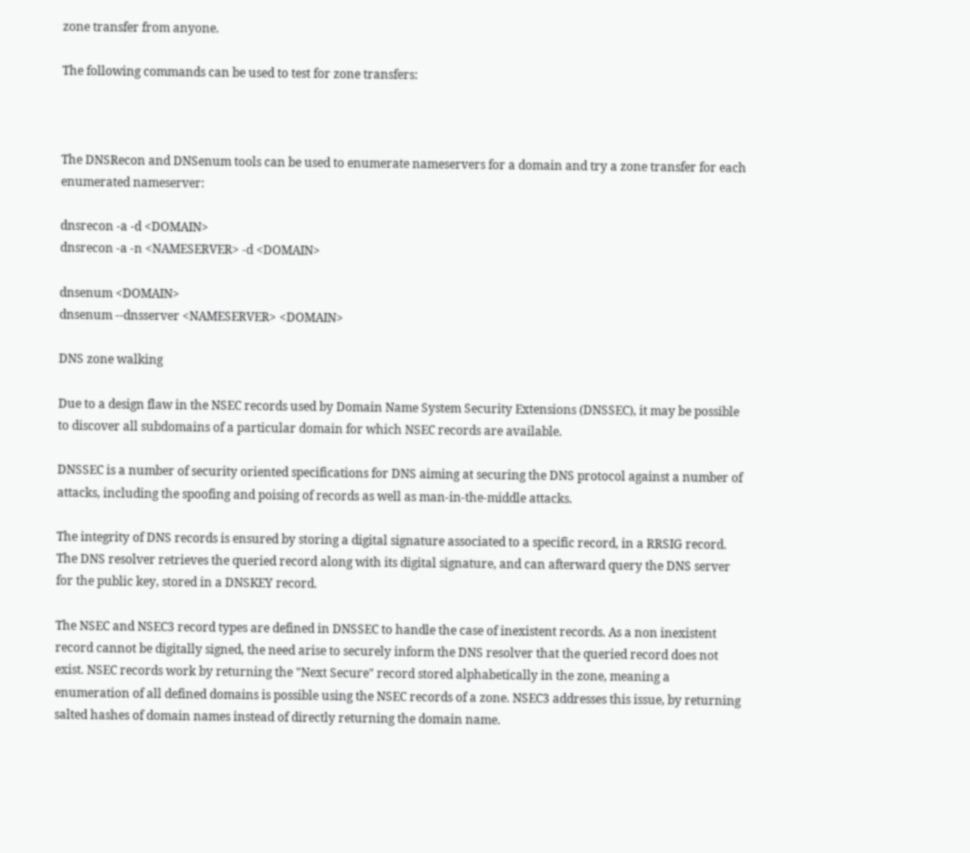zone transfer from anyone.

The following commands can be used to test for zone transfers:



The DNSRecon and DNSenum tools can be used to enumerate nameservers for a domain and try a zone transfer for each enumerated nameserver:

dnsrecon -a -d <DOMAIN>
dnsrecon -a -n <NAMESERVER> -d <DOMAIN>

dnsenum <DOMAIN>
dnsenum --dnsserver <NAMESERVER> <DOMAIN>

DNS zone walking

Due to a design flaw in the NSEC records used by Domain Name System Security Extensions (DNSSEC), it may be possible to discover all subdomains of a particular domain for which NSEC records are available.

DNSSEC is a number of security oriented specifications for DNS aiming at securing the DNS protocol against a number of attacks, including the spoofing and poising of records as well as man-in-the-middle attacks.

The integrity of DNS records is ensured by storing a digital signature associated to a specific record, in a RRSIG record. The DNS resolver retrieves the queried record along with its digital signature, and can afterward query the DNS server for the public key, stored in a DNSKEY record.

The NSEC and NSEC3 record types are defined in DNSSEC to handle the case of inexistent records. As a non inexistent record cannot be digitally signed, the need arise to securely inform the DNS resolver that the queried record does not exist. NSEC records work by returning the "Next Secure" record stored alphabetically in the zone, meaning a enumeration of all defined domains is possible using the NSEC records of a zone. NSEC3 addresses this issue, by returning salted hashes of domain names instead of directly returning the domain name.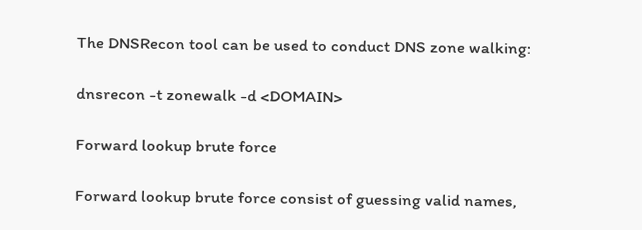The DNSRecon tool can be used to conduct DNS zone walking:

dnsrecon -t zonewalk -d <DOMAIN>

Forward lookup brute force

Forward lookup brute force consist of guessing valid names,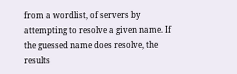from a wordlist, of servers by attempting to resolve a given name. If the guessed name does resolve, the results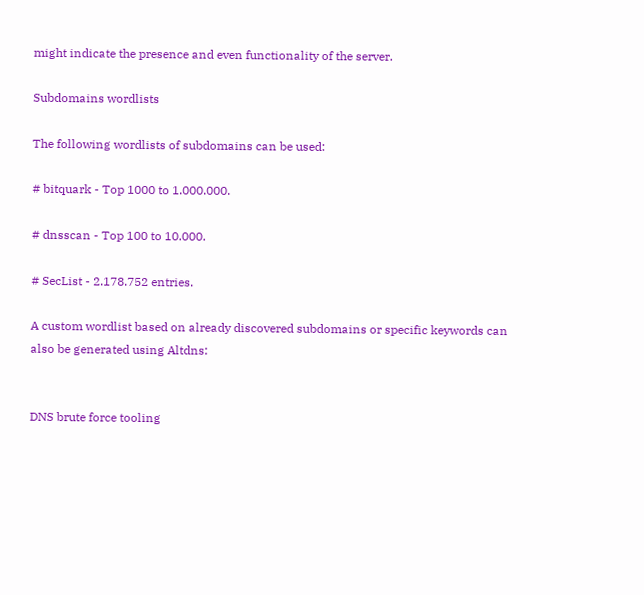might indicate the presence and even functionality of the server.

Subdomains wordlists

The following wordlists of subdomains can be used:

# bitquark - Top 1000 to 1.000.000.

# dnsscan - Top 100 to 10.000.

# SecList - 2.178.752 entries.

A custom wordlist based on already discovered subdomains or specific keywords can also be generated using Altdns:


DNS brute force tooling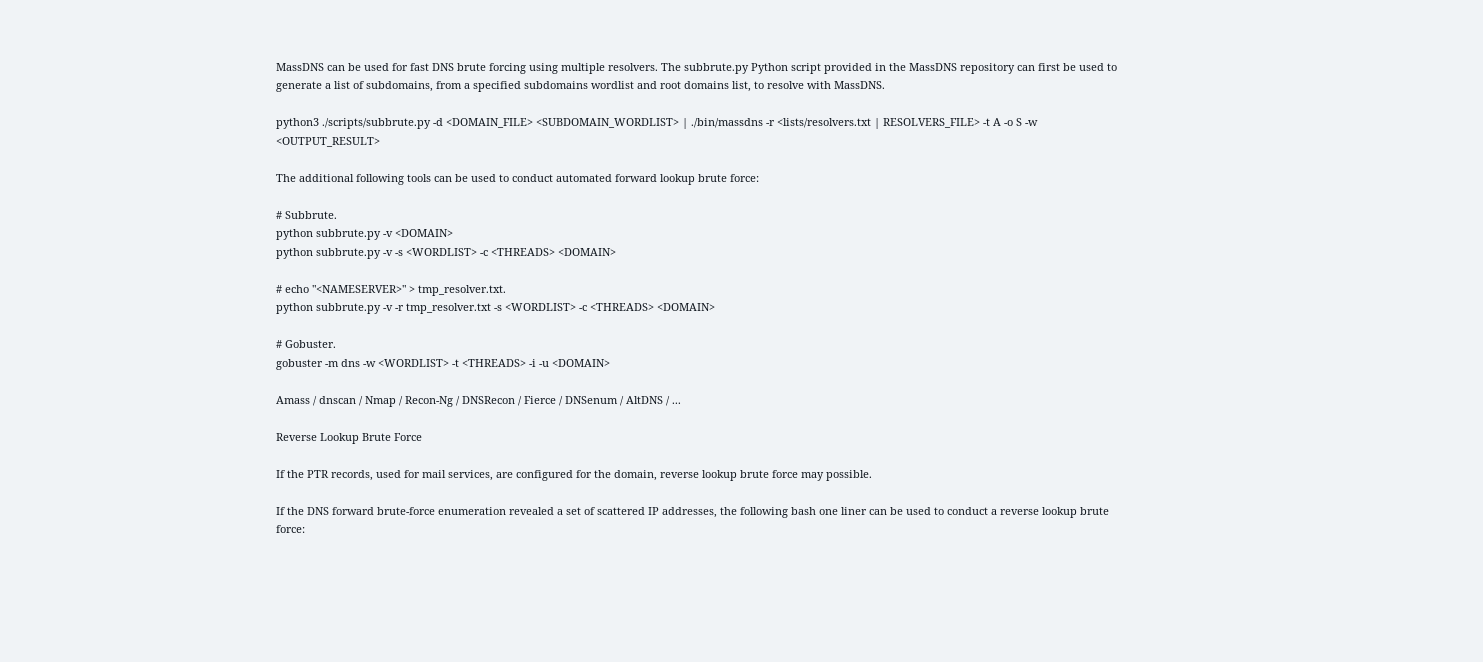MassDNS can be used for fast DNS brute forcing using multiple resolvers. The subbrute.py Python script provided in the MassDNS repository can first be used to generate a list of subdomains, from a specified subdomains wordlist and root domains list, to resolve with MassDNS.

python3 ./scripts/subbrute.py -d <DOMAIN_FILE> <SUBDOMAIN_WORDLIST> | ./bin/massdns -r <lists/resolvers.txt | RESOLVERS_FILE> -t A -o S -w <OUTPUT_RESULT>

The additional following tools can be used to conduct automated forward lookup brute force:

# Subbrute.
python subbrute.py -v <DOMAIN>
python subbrute.py -v -s <WORDLIST> -c <THREADS> <DOMAIN>

# echo "<NAMESERVER>" > tmp_resolver.txt.
python subbrute.py -v -r tmp_resolver.txt -s <WORDLIST> -c <THREADS> <DOMAIN>

# Gobuster.
gobuster -m dns -w <WORDLIST> -t <THREADS> -i -u <DOMAIN>

Amass / dnscan / Nmap / Recon-Ng / DNSRecon / Fierce / DNSenum / AltDNS / ...

Reverse Lookup Brute Force

If the PTR records, used for mail services, are configured for the domain, reverse lookup brute force may possible.

If the DNS forward brute-force enumeration revealed a set of scattered IP addresses, the following bash one liner can be used to conduct a reverse lookup brute force: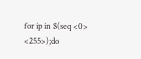for ip in $(seq <0> <255>);do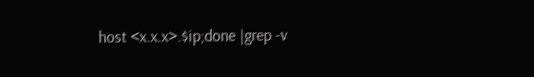host <x.x.x>.$ip;done |grep -v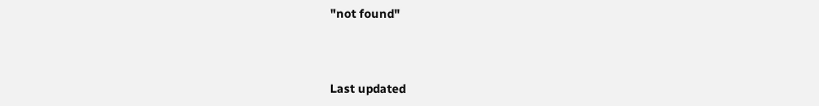"not found"



Last updated